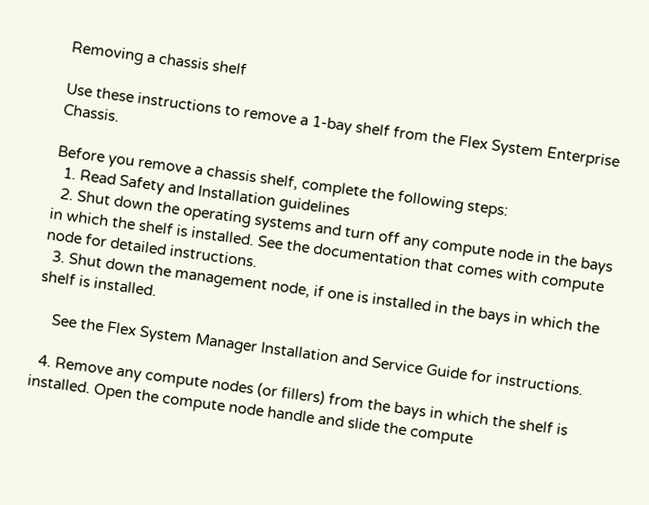Removing a chassis shelf

Use these instructions to remove a 1-bay shelf from the Flex System Enterprise Chassis.

Before you remove a chassis shelf, complete the following steps:
  1. Read Safety and Installation guidelines
  2. Shut down the operating systems and turn off any compute node in the bays in which the shelf is installed. See the documentation that comes with compute node for detailed instructions.
  3. Shut down the management node, if one is installed in the bays in which the shelf is installed.

    See the Flex System Manager Installation and Service Guide for instructions.

  4. Remove any compute nodes (or fillers) from the bays in which the shelf is installed. Open the compute node handle and slide the compute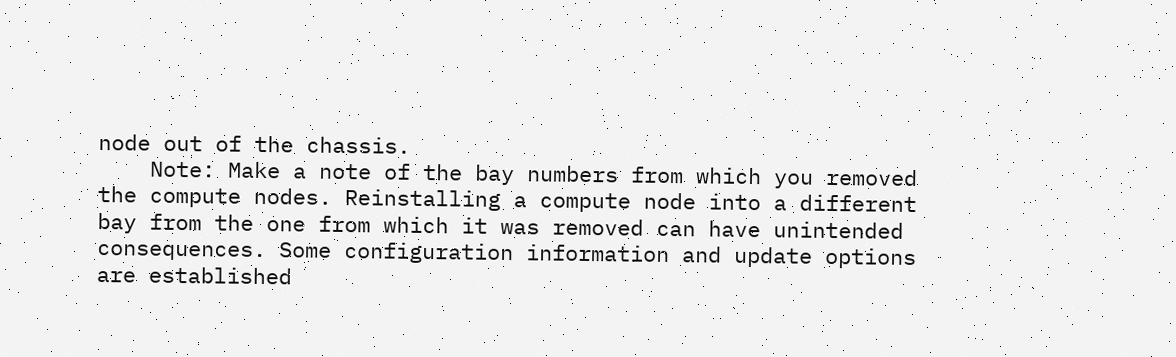node out of the chassis.
    Note: Make a note of the bay numbers from which you removed the compute nodes. Reinstalling a compute node into a different bay from the one from which it was removed can have unintended consequences. Some configuration information and update options are established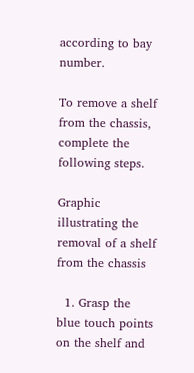according to bay number.

To remove a shelf from the chassis, complete the following steps.

Graphic illustrating the removal of a shelf from the chassis

  1. Grasp the blue touch points on the shelf and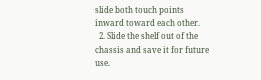slide both touch points inward toward each other.
  2. Slide the shelf out of the chassis and save it for future use.